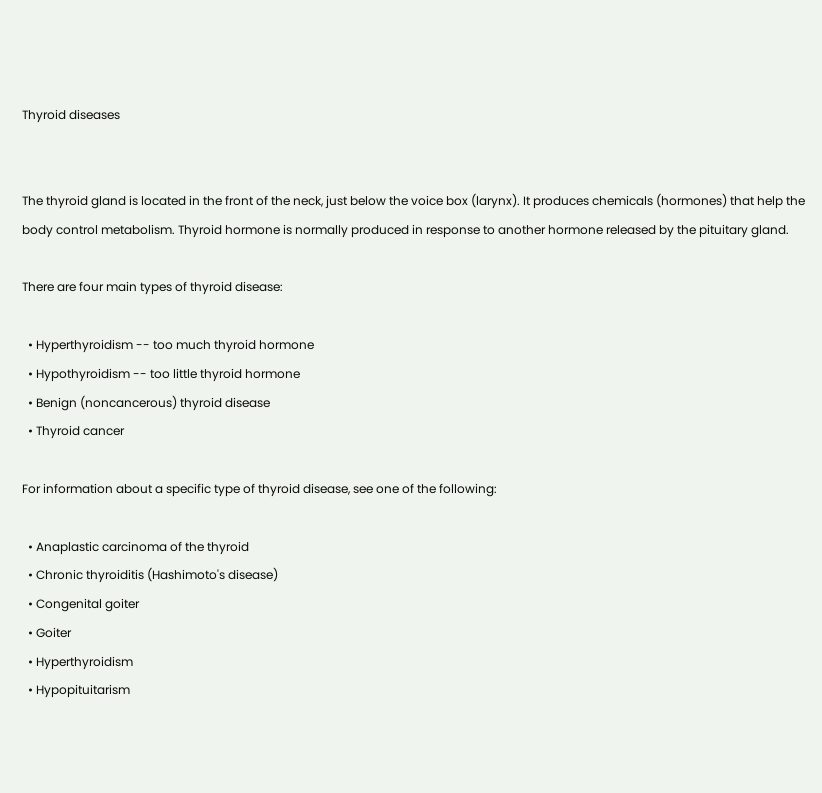Thyroid diseases


The thyroid gland is located in the front of the neck, just below the voice box (larynx). It produces chemicals (hormones) that help the body control metabolism. Thyroid hormone is normally produced in response to another hormone released by the pituitary gland.

There are four main types of thyroid disease:

  • Hyperthyroidism -- too much thyroid hormone
  • Hypothyroidism -- too little thyroid hormone
  • Benign (noncancerous) thyroid disease
  • Thyroid cancer

For information about a specific type of thyroid disease, see one of the following:

  • Anaplastic carcinoma of the thyroid
  • Chronic thyroiditis (Hashimoto's disease)
  • Congenital goiter
  • Goiter
  • Hyperthyroidism
  • Hypopituitarism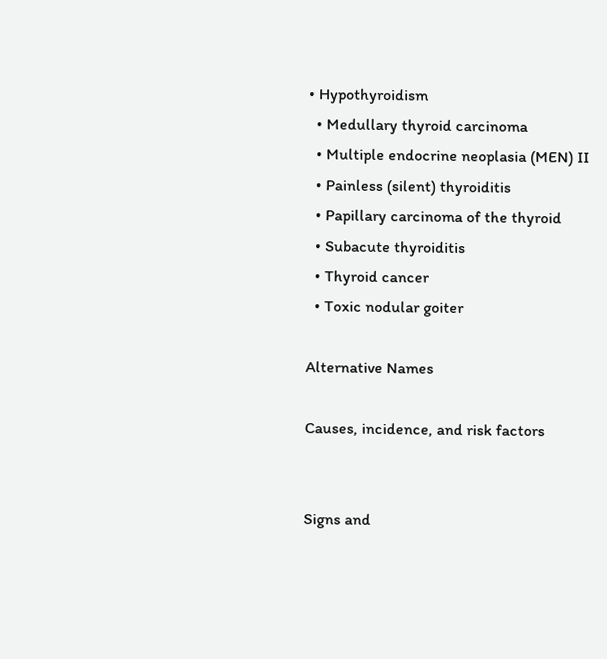• Hypothyroidism
  • Medullary thyroid carcinoma
  • Multiple endocrine neoplasia (MEN) II
  • Painless (silent) thyroiditis
  • Papillary carcinoma of the thyroid
  • Subacute thyroiditis
  • Thyroid cancer
  • Toxic nodular goiter

Alternative Names

Causes, incidence, and risk factors


Signs and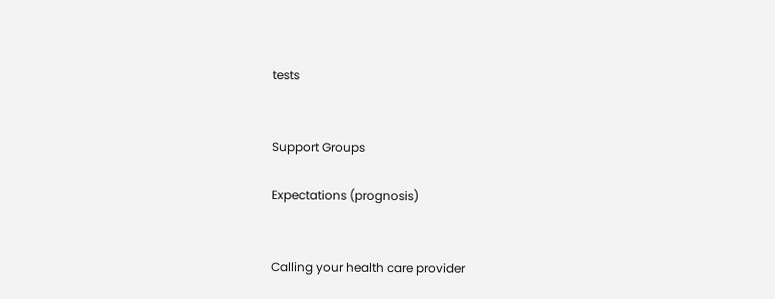tests


Support Groups

Expectations (prognosis)


Calling your health care provider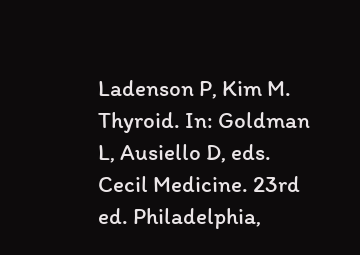Ladenson P, Kim M. Thyroid. In: Goldman L, Ausiello D, eds. Cecil Medicine. 23rd ed. Philadelphia,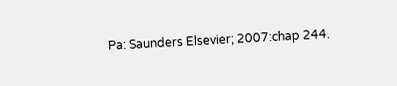Pa: Saunders Elsevier; 2007:chap 244.